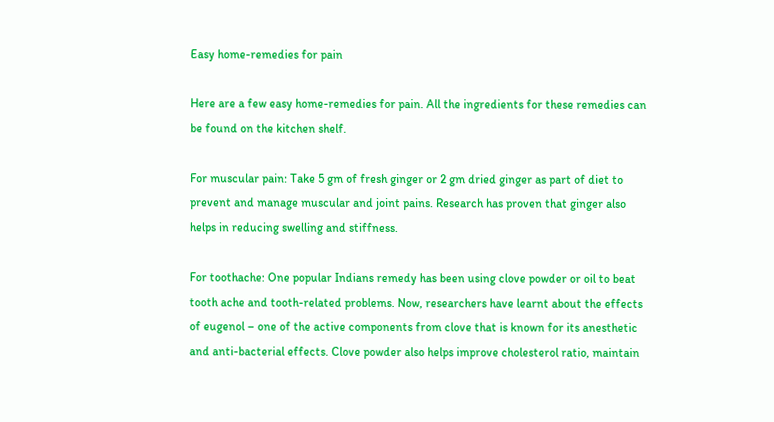Easy home-remedies for pain

Here are a few easy home-remedies for pain. All the ingredients for these remedies can be found on the kitchen shelf.

For muscular pain: Take 5 gm of fresh ginger or 2 gm dried ginger as part of diet to prevent and manage muscular and joint pains. Research has proven that ginger also helps in reducing swelling and stiffness.

For toothache: One popular Indians remedy has been using clove powder or oil to beat tooth ache and tooth-related problems. Now, researchers have learnt about the effects of eugenol – one of the active components from clove that is known for its anesthetic and anti-bacterial effects. Clove powder also helps improve cholesterol ratio, maintain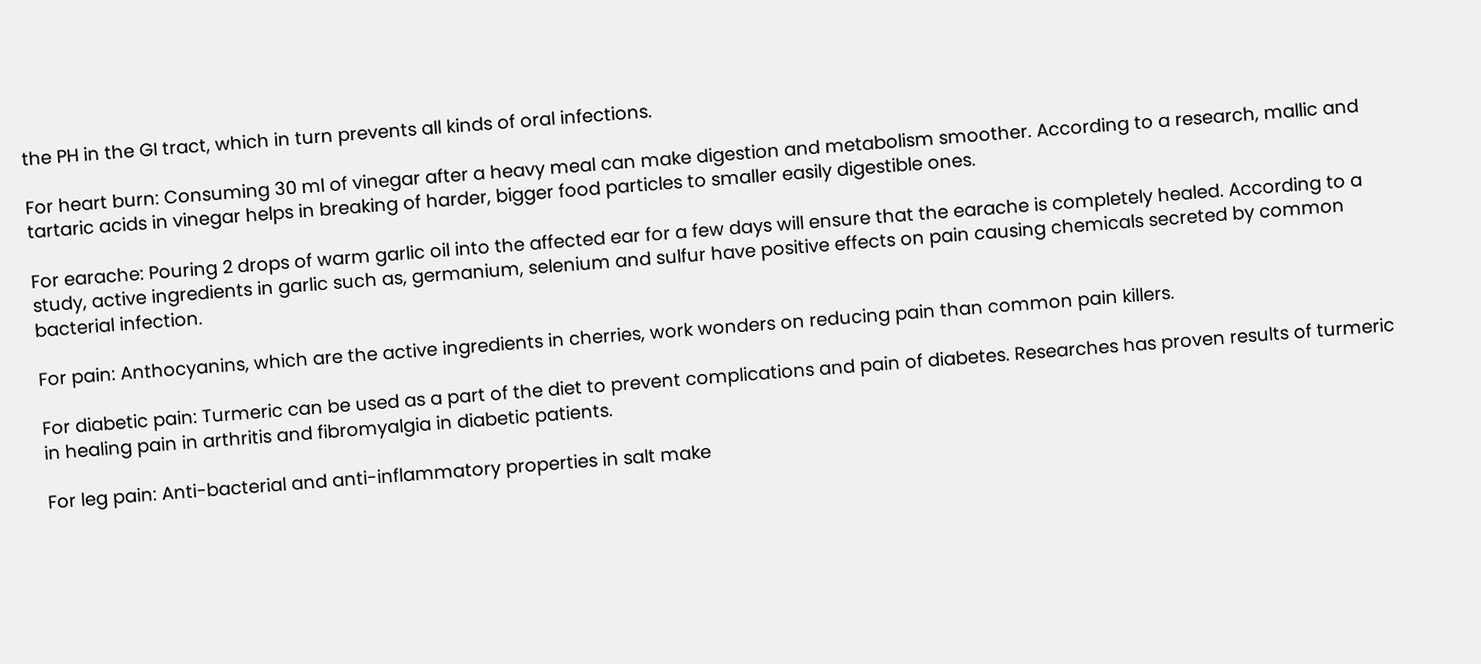the PH in the GI tract, which in turn prevents all kinds of oral infections.

For heart burn: Consuming 30 ml of vinegar after a heavy meal can make digestion and metabolism smoother. According to a research, mallic and tartaric acids in vinegar helps in breaking of harder, bigger food particles to smaller easily digestible ones.

For earache: Pouring 2 drops of warm garlic oil into the affected ear for a few days will ensure that the earache is completely healed. According to a study, active ingredients in garlic such as, germanium, selenium and sulfur have positive effects on pain causing chemicals secreted by common bacterial infection.

For pain: Anthocyanins, which are the active ingredients in cherries, work wonders on reducing pain than common pain killers.

For diabetic pain: Turmeric can be used as a part of the diet to prevent complications and pain of diabetes. Researches has proven results of turmeric in healing pain in arthritis and fibromyalgia in diabetic patients.

For leg pain: Anti-bacterial and anti-inflammatory properties in salt make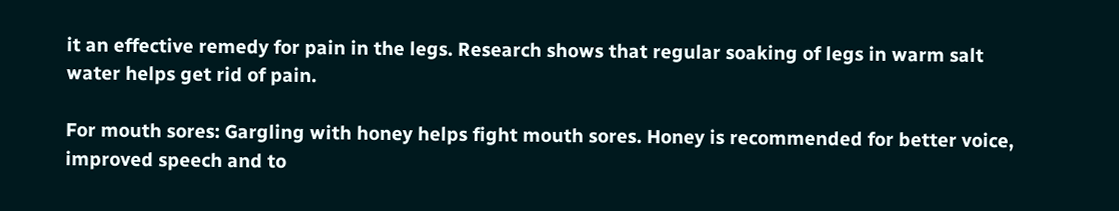it an effective remedy for pain in the legs. Research shows that regular soaking of legs in warm salt water helps get rid of pain.

For mouth sores: Gargling with honey helps fight mouth sores. Honey is recommended for better voice, improved speech and to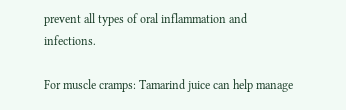prevent all types of oral inflammation and infections.

For muscle cramps: Tamarind juice can help manage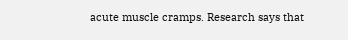acute muscle cramps. Research says that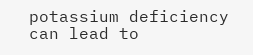potassium deficiency can lead to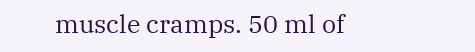muscle cramps. 50 ml of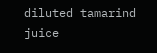diluted tamarind juice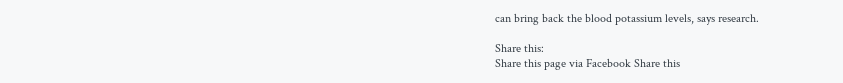can bring back the blood potassium levels, says research.

Share this:
Share this page via Facebook Share this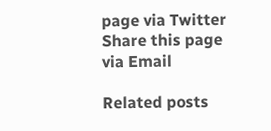page via Twitter Share this page via Email

Related posts